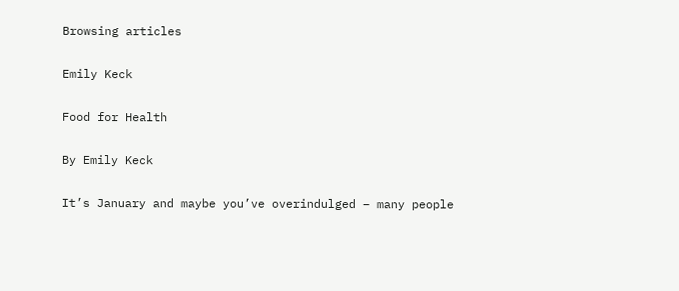Browsing articles

Emily Keck

Food for Health

By Emily Keck

It’s January and maybe you’ve overindulged – many people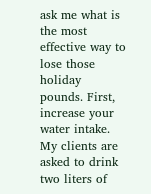ask me what is the most effective way to lose those holiday pounds. First, increase your water intake. My clients are asked to drink two liters of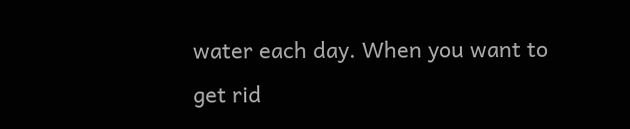water each day. When you want to get rid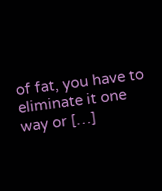of fat, you have to eliminate it one way or […]